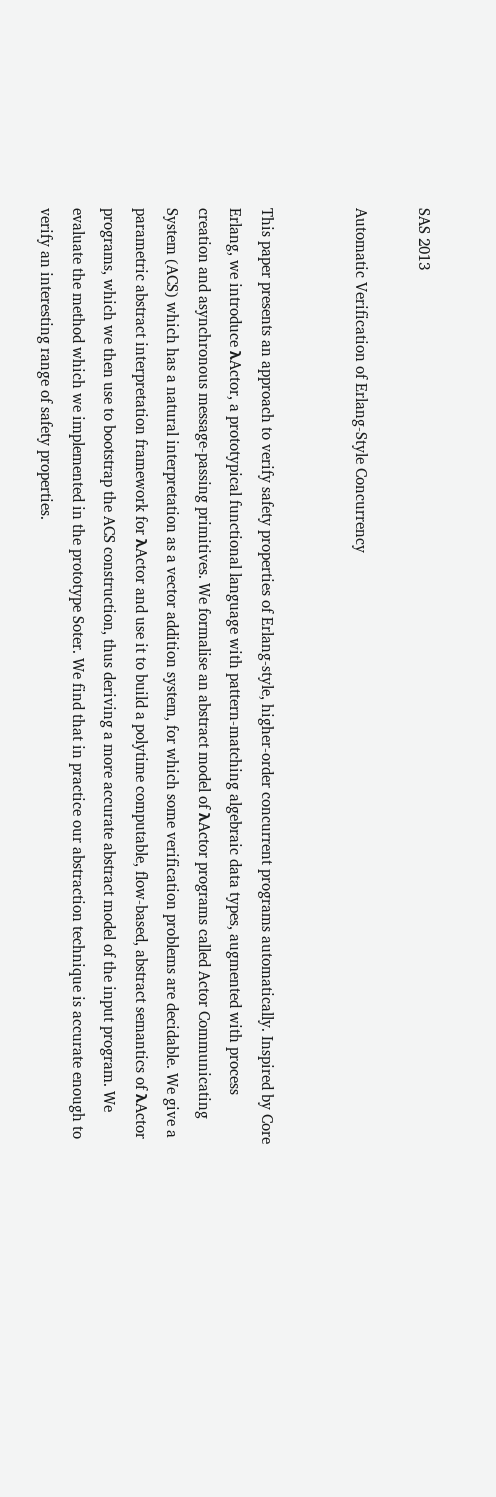SAS 2013

Automatic Verification of Erlang-Style Concurrency


This paper presents an approach to verify safety properties of Erlang-style, higher-order concurrent programs automatically. Inspired by Core Erlang, we introduce λActor, a prototypical functional language with pattern-matching algebraic data types, augmented with process creation and asynchronous message-passing primitives. We formalise an abstract model of λActor programs called Actor Communicating System (ACS) which has a natural interpretation as a vector addition system, for which some verification problems are decidable. We give a parametric abstract interpretation framework for λActor and use it to build a polytime computable, flow-based, abstract semantics of λActor programs, which we then use to bootstrap the ACS construction, thus deriving a more accurate abstract model of the input program. We evaluate the method which we implemented in the prototype Soter. We find that in practice our abstraction technique is accurate enough to verify an interesting range of safety properties.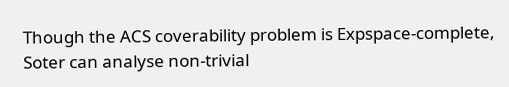Though the ACS coverability problem is Expspace-complete, Soter can analyse non-trivial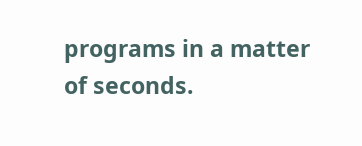programs in a matter of seconds.